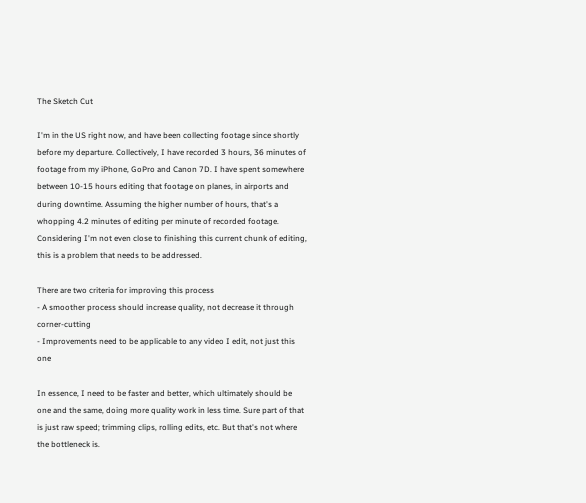The Sketch Cut

I'm in the US right now, and have been collecting footage since shortly before my departure. Collectively, I have recorded 3 hours, 36 minutes of footage from my iPhone, GoPro and Canon 7D. I have spent somewhere between 10-15 hours editing that footage on planes, in airports and during downtime. Assuming the higher number of hours, that's a whopping 4.2 minutes of editing per minute of recorded footage. Considering I'm not even close to finishing this current chunk of editing, this is a problem that needs to be addressed.

There are two criteria for improving this process
- A smoother process should increase quality, not decrease it through corner-cutting
- Improvements need to be applicable to any video I edit, not just this one

In essence, I need to be faster and better, which ultimately should be one and the same, doing more quality work in less time. Sure part of that is just raw speed; trimming clips, rolling edits, etc. But that's not where the bottleneck is.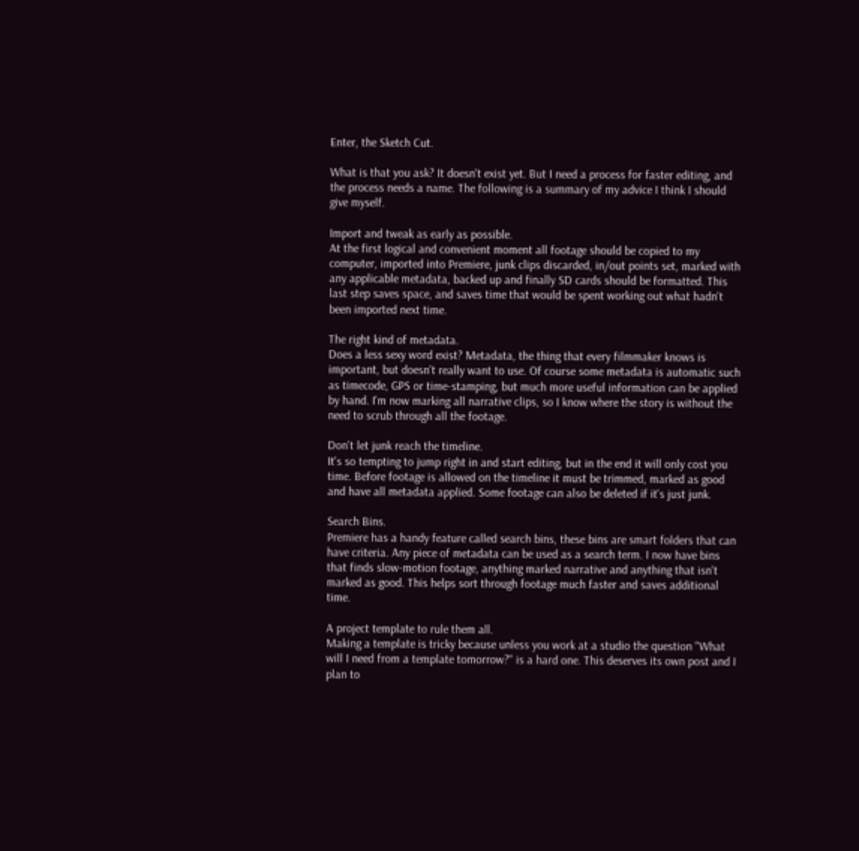Enter, the Sketch Cut.

What is that you ask? It doesn't exist yet. But I need a process for faster editing, and the process needs a name. The following is a summary of my advice I think I should give myself.

Import and tweak as early as possible.
At the first logical and convenient moment all footage should be copied to my computer, imported into Premiere, junk clips discarded, in/out points set, marked with any applicable metadata, backed up and finally SD cards should be formatted. This last step saves space, and saves time that would be spent working out what hadn't been imported next time.

The right kind of metadata.
Does a less sexy word exist? Metadata, the thing that every filmmaker knows is important, but doesn't really want to use. Of course some metadata is automatic such as timecode, GPS or time-stamping, but much more useful information can be applied by hand. I'm now marking all narrative clips, so I know where the story is without the need to scrub through all the footage.

Don't let junk reach the timeline.
It's so tempting to jump right in and start editing, but in the end it will only cost you time. Before footage is allowed on the timeline it must be trimmed, marked as good and have all metadata applied. Some footage can also be deleted if it's just junk.

Search Bins.
Premiere has a handy feature called search bins, these bins are smart folders that can have criteria. Any piece of metadata can be used as a search term. I now have bins that finds slow-motion footage, anything marked narrative and anything that isn't marked as good. This helps sort through footage much faster and saves additional time.

A project template to rule them all.
Making a template is tricky because unless you work at a studio the question "What will I need from a template tomorrow?" is a hard one. This deserves its own post and I plan to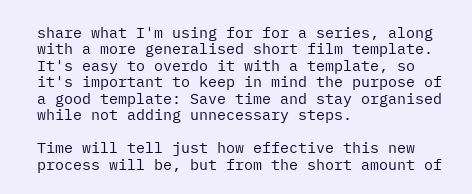share what I'm using for for a series, along with a more generalised short film template. It's easy to overdo it with a template, so it's important to keep in mind the purpose of a good template: Save time and stay organised while not adding unnecessary steps.

Time will tell just how effective this new process will be, but from the short amount of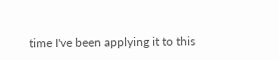time I've been applying it to this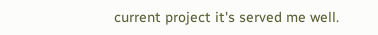current project it's served me well.